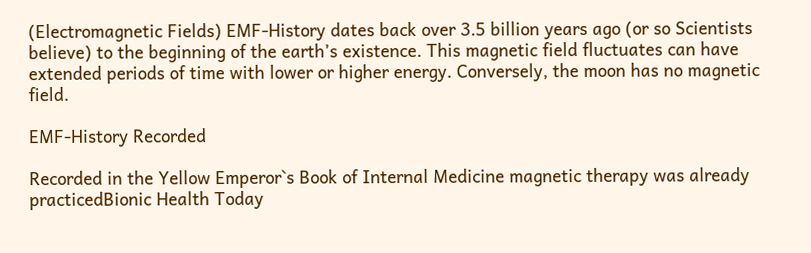(Electromagnetic Fields) EMF-History dates back over 3.5 billion years ago (or so Scientists believe) to the beginning of the earth’s existence. This magnetic field fluctuates can have extended periods of time with lower or higher energy. Conversely, the moon has no magnetic field.

EMF-History Recorded

Recorded in the Yellow Emperor`s Book of Internal Medicine magnetic therapy was already practicedBionic Health Today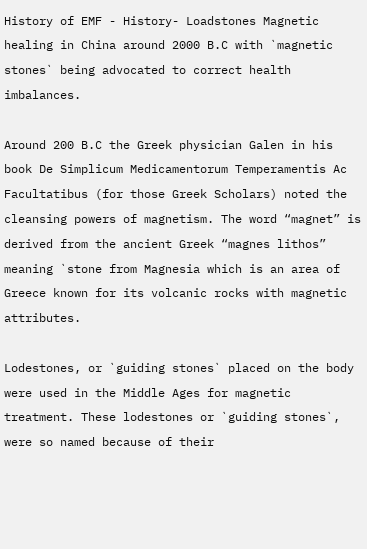History of EMF - History- Loadstones Magnetic healing in China around 2000 B.C with `magnetic stones` being advocated to correct health imbalances.

Around 200 B.C the Greek physician Galen in his book De Simplicum Medicamentorum Temperamentis Ac Facultatibus (for those Greek Scholars) noted the cleansing powers of magnetism. The word “magnet” is derived from the ancient Greek “magnes lithos” meaning `stone from Magnesia which is an area of Greece known for its volcanic rocks with magnetic attributes.

Lodestones, or `guiding stones` placed on the body were used in the Middle Ages for magnetic treatment. These lodestones or `guiding stones`, were so named because of their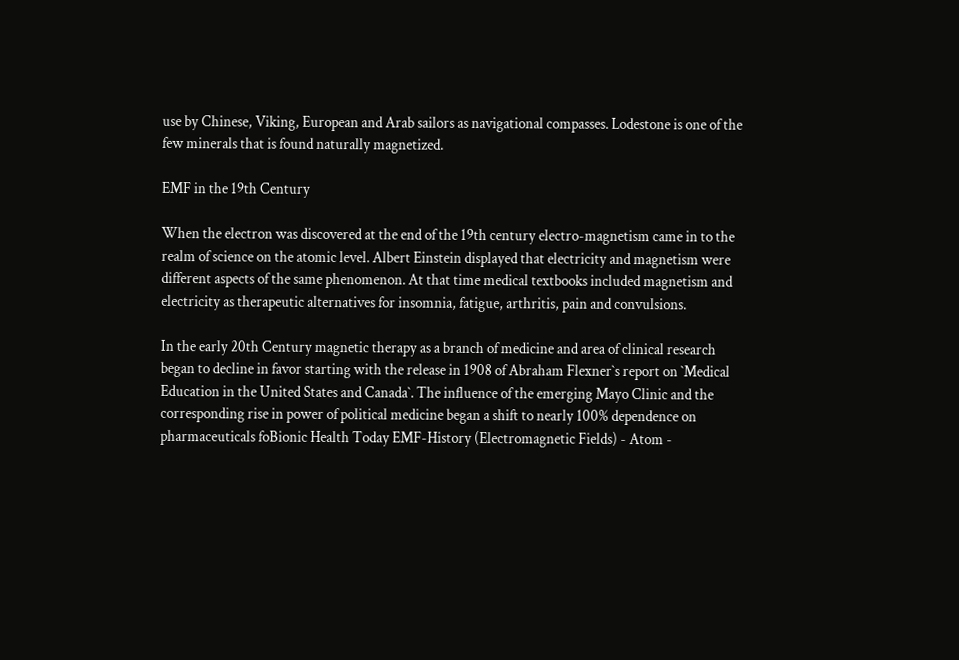use by Chinese, Viking, European and Arab sailors as navigational compasses. Lodestone is one of the few minerals that is found naturally magnetized.

EMF in the 19th Century

When the electron was discovered at the end of the 19th century electro-magnetism came in to the realm of science on the atomic level. Albert Einstein displayed that electricity and magnetism were different aspects of the same phenomenon. At that time medical textbooks included magnetism and electricity as therapeutic alternatives for insomnia, fatigue, arthritis, pain and convulsions.

In the early 20th Century magnetic therapy as a branch of medicine and area of clinical research began to decline in favor starting with the release in 1908 of Abraham Flexner`s report on `Medical Education in the United States and Canada`. The influence of the emerging Mayo Clinic and the corresponding rise in power of political medicine began a shift to nearly 100% dependence on pharmaceuticals foBionic Health Today EMF-History (Electromagnetic Fields) - Atom -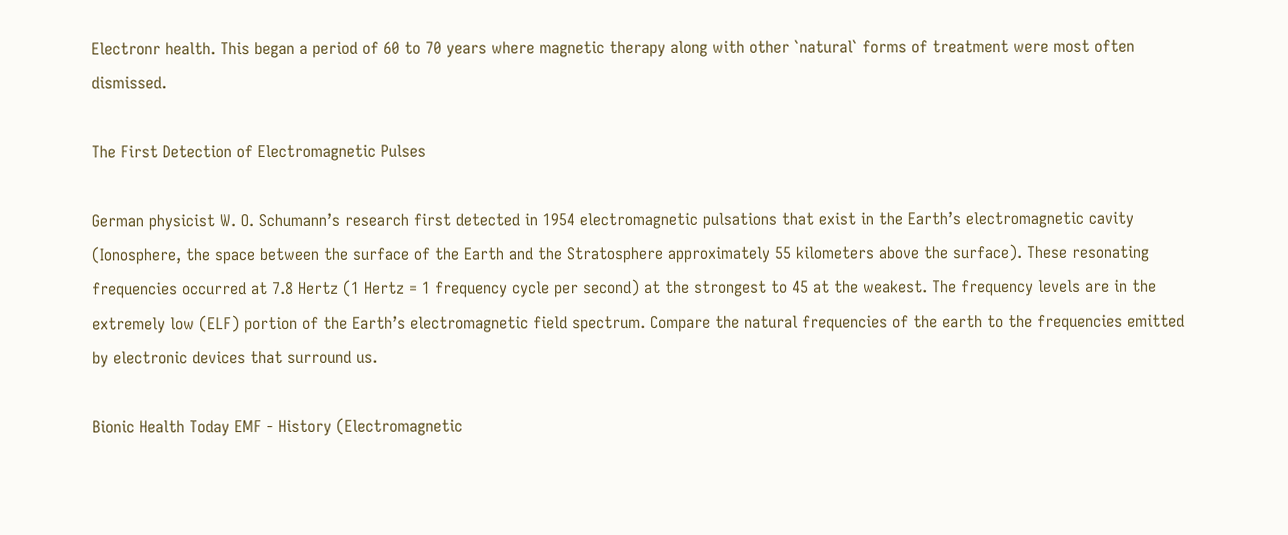Electronr health. This began a period of 60 to 70 years where magnetic therapy along with other `natural` forms of treatment were most often dismissed.

The First Detection of Electromagnetic Pulses

German physicist W. O. Schumann’s research first detected in 1954 electromagnetic pulsations that exist in the Earth’s electromagnetic cavity (Ionosphere, the space between the surface of the Earth and the Stratosphere approximately 55 kilometers above the surface). These resonating frequencies occurred at 7.8 Hertz (1 Hertz = 1 frequency cycle per second) at the strongest to 45 at the weakest. The frequency levels are in the extremely low (ELF) portion of the Earth’s electromagnetic field spectrum. Compare the natural frequencies of the earth to the frequencies emitted by electronic devices that surround us.

Bionic Health Today EMF - History (Electromagnetic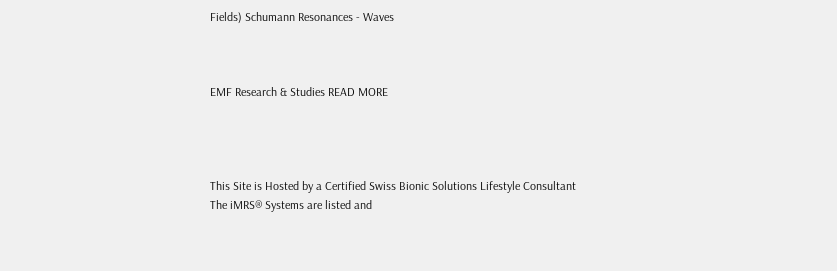Fields) Schumann Resonances - Waves



EMF Research & Studies READ MORE




This Site is Hosted by a Certified Swiss Bionic Solutions Lifestyle Consultant
The iMRS® Systems are listed and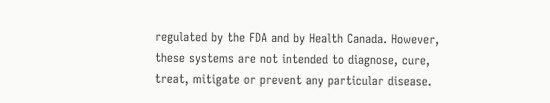regulated by the FDA and by Health Canada. However, these systems are not intended to diagnose, cure, treat, mitigate or prevent any particular disease.